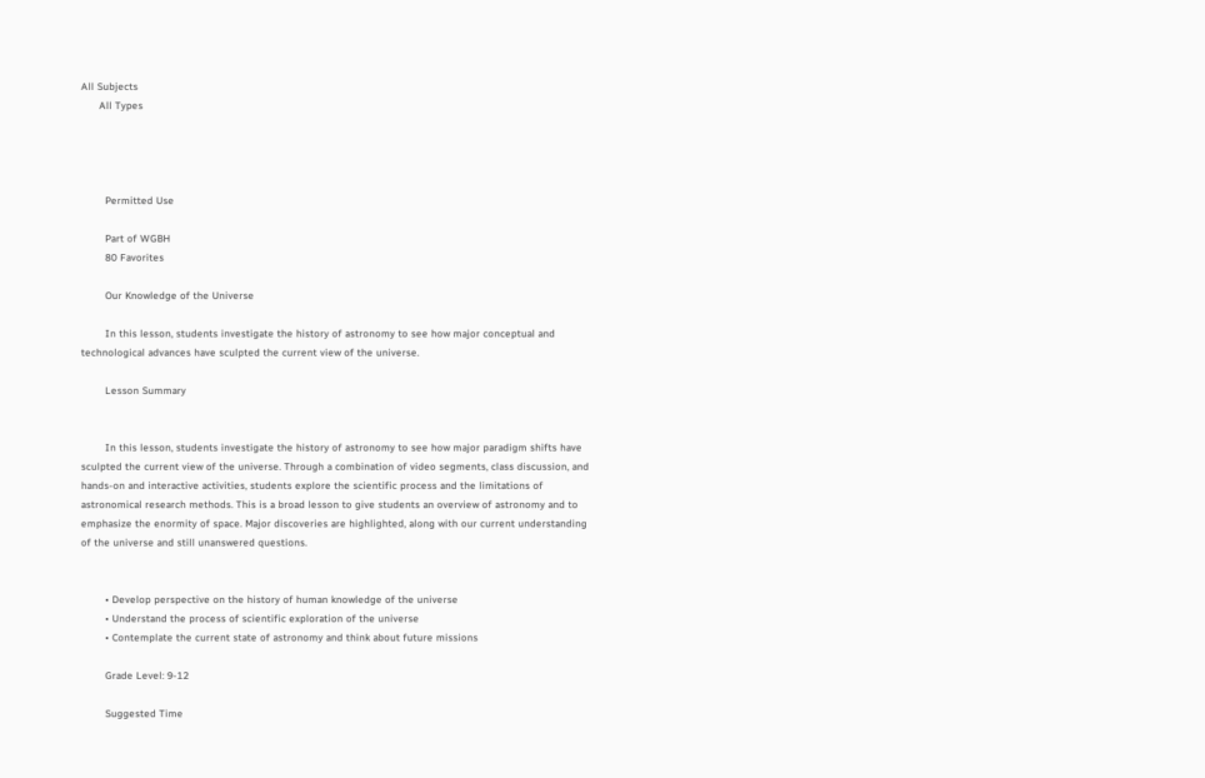All Subjects
      All Types




        Permitted Use

        Part of WGBH
        80 Favorites

        Our Knowledge of the Universe

        In this lesson, students investigate the history of astronomy to see how major conceptual and technological advances have sculpted the current view of the universe.

        Lesson Summary


        In this lesson, students investigate the history of astronomy to see how major paradigm shifts have sculpted the current view of the universe. Through a combination of video segments, class discussion, and hands-on and interactive activities, students explore the scientific process and the limitations of astronomical research methods. This is a broad lesson to give students an overview of astronomy and to emphasize the enormity of space. Major discoveries are highlighted, along with our current understanding of the universe and still unanswered questions.


        • Develop perspective on the history of human knowledge of the universe
        • Understand the process of scientific exploration of the universe
        • Contemplate the current state of astronomy and think about future missions

        Grade Level: 9-12

        Suggested Time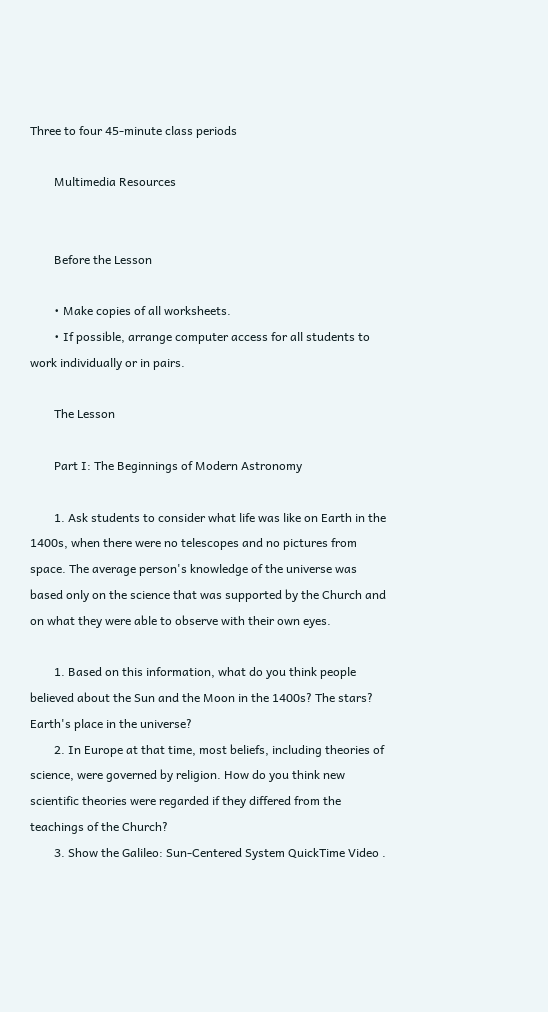Three to four 45-minute class periods

        Multimedia Resources


        Before the Lesson

        • Make copies of all worksheets.
        • If possible, arrange computer access for all students to work individually or in pairs.

        The Lesson

        Part I: The Beginnings of Modern Astronomy

        1. Ask students to consider what life was like on Earth in the 1400s, when there were no telescopes and no pictures from space. The average person's knowledge of the universe was based only on the science that was supported by the Church and on what they were able to observe with their own eyes.

        1. Based on this information, what do you think people believed about the Sun and the Moon in the 1400s? The stars? Earth's place in the universe?
        2. In Europe at that time, most beliefs, including theories of science, were governed by religion. How do you think new scientific theories were regarded if they differed from the teachings of the Church?
        3. Show the Galileo: Sun-Centered System QuickTime Video .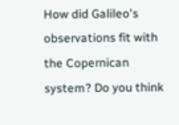How did Galileo's observations fit with the Copernican system? Do you think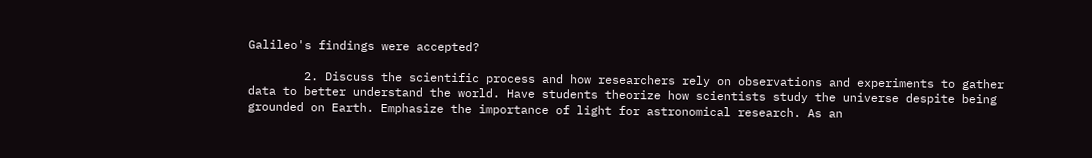Galileo's findings were accepted?

        2. Discuss the scientific process and how researchers rely on observations and experiments to gather data to better understand the world. Have students theorize how scientists study the universe despite being grounded on Earth. Emphasize the importance of light for astronomical research. As an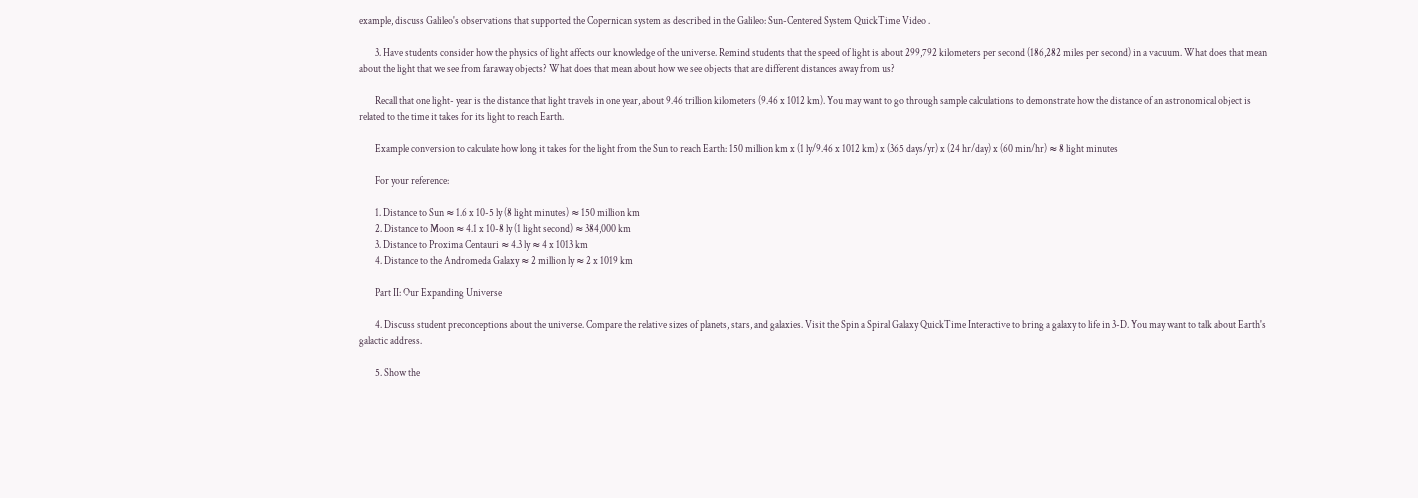example, discuss Galileo's observations that supported the Copernican system as described in the Galileo: Sun-Centered System QuickTime Video .

        3. Have students consider how the physics of light affects our knowledge of the universe. Remind students that the speed of light is about 299,792 kilometers per second (186,282 miles per second) in a vacuum. What does that mean about the light that we see from faraway objects? What does that mean about how we see objects that are different distances away from us?

        Recall that one light- year is the distance that light travels in one year, about 9.46 trillion kilometers (9.46 x 1012 km). You may want to go through sample calculations to demonstrate how the distance of an astronomical object is related to the time it takes for its light to reach Earth.

        Example conversion to calculate how long it takes for the light from the Sun to reach Earth: 150 million km x (1 ly/9.46 x 1012 km) x (365 days/yr) x (24 hr/day) x (60 min/hr) ≈ 8 light minutes

        For your reference:

        1. Distance to Sun ≈ 1.6 x 10-5 ly (8 light minutes) ≈ 150 million km
        2. Distance to Moon ≈ 4.1 x 10-8 ly (1 light second) ≈ 384,000 km
        3. Distance to Proxima Centauri ≈ 4.3 ly ≈ 4 x 1013 km
        4. Distance to the Andromeda Galaxy ≈ 2 million ly ≈ 2 x 1019 km

        Part II: Our Expanding Universe

        4. Discuss student preconceptions about the universe. Compare the relative sizes of planets, stars, and galaxies. Visit the Spin a Spiral Galaxy QuickTime Interactive to bring a galaxy to life in 3-D. You may want to talk about Earth's galactic address.

        5. Show the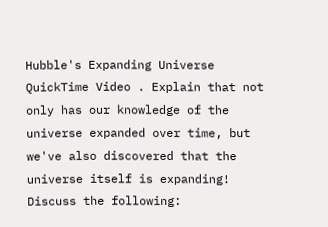Hubble's Expanding Universe QuickTime Video . Explain that not only has our knowledge of the universe expanded over time, but we've also discovered that the universe itself is expanding! Discuss the following: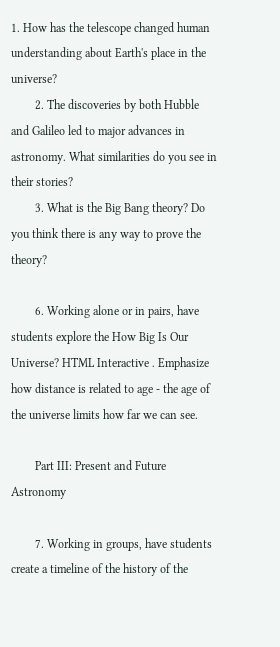1. How has the telescope changed human understanding about Earth's place in the universe?
        2. The discoveries by both Hubble and Galileo led to major advances in astronomy. What similarities do you see in their stories?
        3. What is the Big Bang theory? Do you think there is any way to prove the theory?

        6. Working alone or in pairs, have students explore the How Big Is Our Universe? HTML Interactive . Emphasize how distance is related to age - the age of the universe limits how far we can see.

        Part III: Present and Future Astronomy

        7. Working in groups, have students create a timeline of the history of the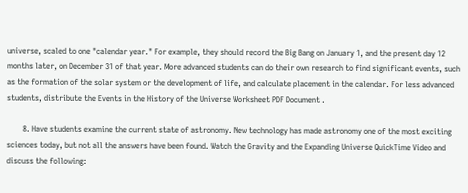universe, scaled to one "calendar year." For example, they should record the Big Bang on January 1, and the present day 12 months later, on December 31 of that year. More advanced students can do their own research to find significant events, such as the formation of the solar system or the development of life, and calculate placement in the calendar. For less advanced students, distribute the Events in the History of the Universe Worksheet PDF Document .

        8. Have students examine the current state of astronomy. New technology has made astronomy one of the most exciting sciences today, but not all the answers have been found. Watch the Gravity and the Expanding Universe QuickTime Video and discuss the following: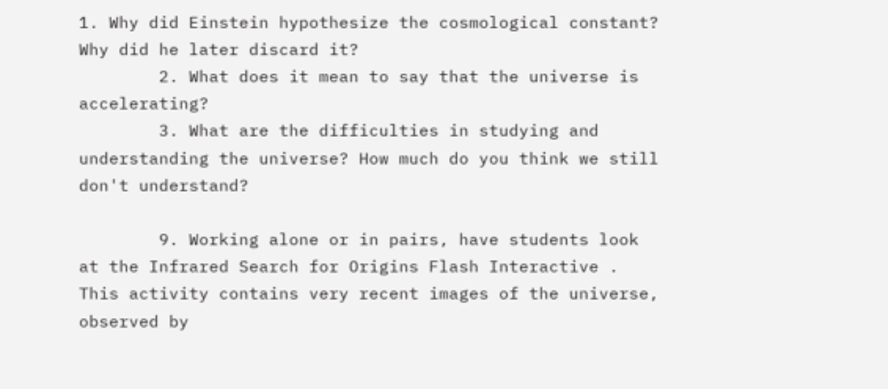1. Why did Einstein hypothesize the cosmological constant? Why did he later discard it?
        2. What does it mean to say that the universe is accelerating?
        3. What are the difficulties in studying and understanding the universe? How much do you think we still don't understand?

        9. Working alone or in pairs, have students look at the Infrared Search for Origins Flash Interactive . This activity contains very recent images of the universe, observed by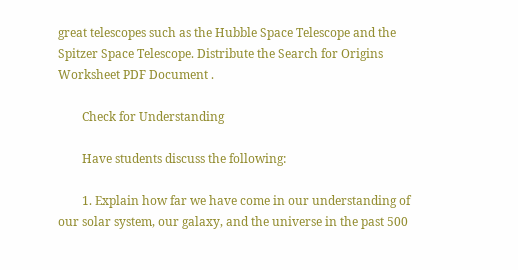great telescopes such as the Hubble Space Telescope and the Spitzer Space Telescope. Distribute the Search for Origins Worksheet PDF Document .

        Check for Understanding

        Have students discuss the following:

        1. Explain how far we have come in our understanding of our solar system, our galaxy, and the universe in the past 500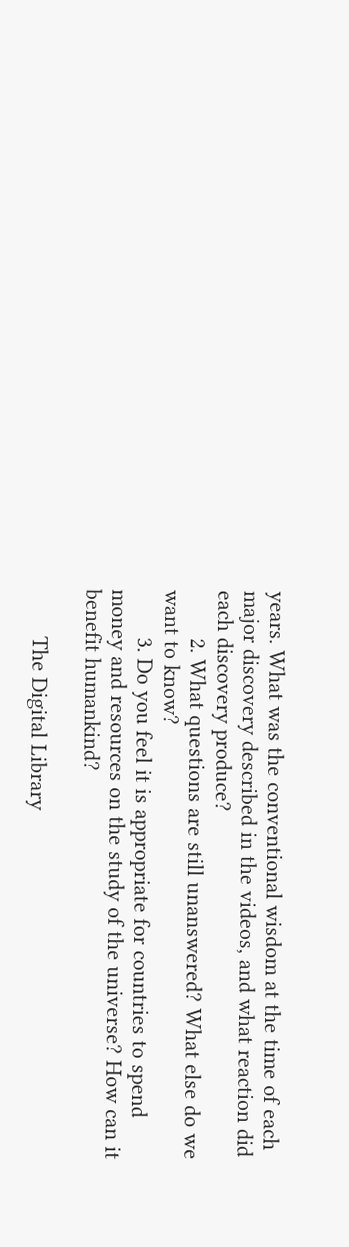years. What was the conventional wisdom at the time of each major discovery described in the videos, and what reaction did each discovery produce?
        2. What questions are still unanswered? What else do we want to know?
        3. Do you feel it is appropriate for countries to spend money and resources on the study of the universe? How can it benefit humankind?

        The Digital Library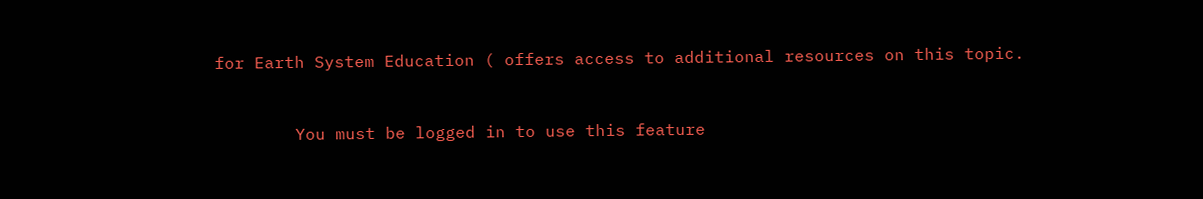for Earth System Education ( offers access to additional resources on this topic.


        You must be logged in to use this feature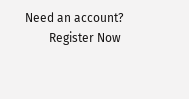Need an account?
        Register Now